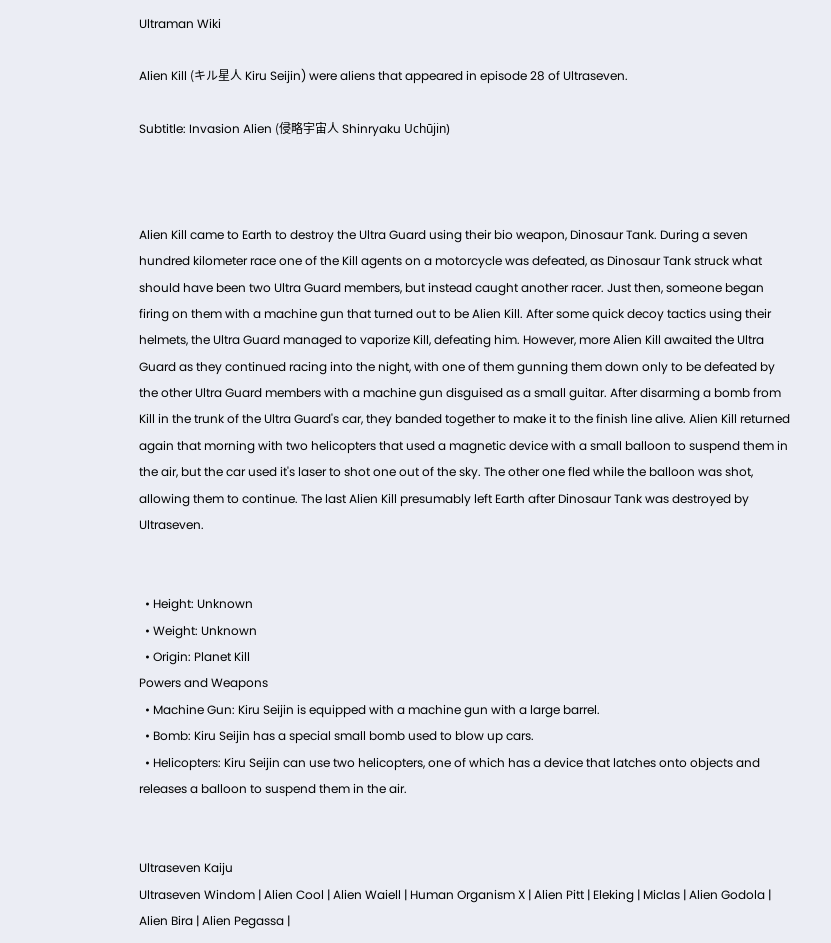Ultraman Wiki

Alien Kill (キル星人 Kiru Seijin) were aliens that appeared in episode 28 of Ultraseven.

Subtitle: Invasion Alien (侵略宇宙人 Shinryaku Uchūjin)



Alien Kill came to Earth to destroy the Ultra Guard using their bio weapon, Dinosaur Tank. During a seven hundred kilometer race one of the Kill agents on a motorcycle was defeated, as Dinosaur Tank struck what should have been two Ultra Guard members, but instead caught another racer. Just then, someone began firing on them with a machine gun that turned out to be Alien Kill. After some quick decoy tactics using their helmets, the Ultra Guard managed to vaporize Kill, defeating him. However, more Alien Kill awaited the Ultra Guard as they continued racing into the night, with one of them gunning them down only to be defeated by the other Ultra Guard members with a machine gun disguised as a small guitar. After disarming a bomb from Kill in the trunk of the Ultra Guard's car, they banded together to make it to the finish line alive. Alien Kill returned again that morning with two helicopters that used a magnetic device with a small balloon to suspend them in the air, but the car used it's laser to shot one out of the sky. The other one fled while the balloon was shot, allowing them to continue. The last Alien Kill presumably left Earth after Dinosaur Tank was destroyed by Ultraseven.


  • Height: Unknown
  • Weight: Unknown
  • Origin: Planet Kill
Powers and Weapons
  • Machine Gun: Kiru Seijin is equipped with a machine gun with a large barrel.
  • Bomb: Kiru Seijin has a special small bomb used to blow up cars.
  • Helicopters: Kiru Seijin can use two helicopters, one of which has a device that latches onto objects and releases a balloon to suspend them in the air.


Ultraseven Kaiju
Ultraseven Windom | Alien Cool | Alien Waiell | Human Organism X | Alien Pitt | Eleking | Miclas | Alien Godola | Alien Bira | Alien Pegassa |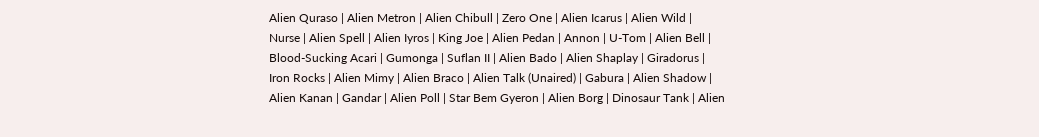Alien Quraso | Alien Metron | Alien Chibull | Zero One | Alien Icarus | Alien Wild | Nurse | Alien Spell | Alien Iyros | King Joe | Alien Pedan | Annon | U-Tom | Alien Bell | Blood-Sucking Acari | Gumonga | Suflan II | Alien Bado | Alien Shaplay | Giradorus | Iron Rocks | Alien Mimy | Alien Braco | Alien Talk (Unaired) | Gabura | Alien Shadow | Alien Kanan | Gandar | Alien Poll | Star Bem Gyeron | Alien Borg | Dinosaur Tank | Alien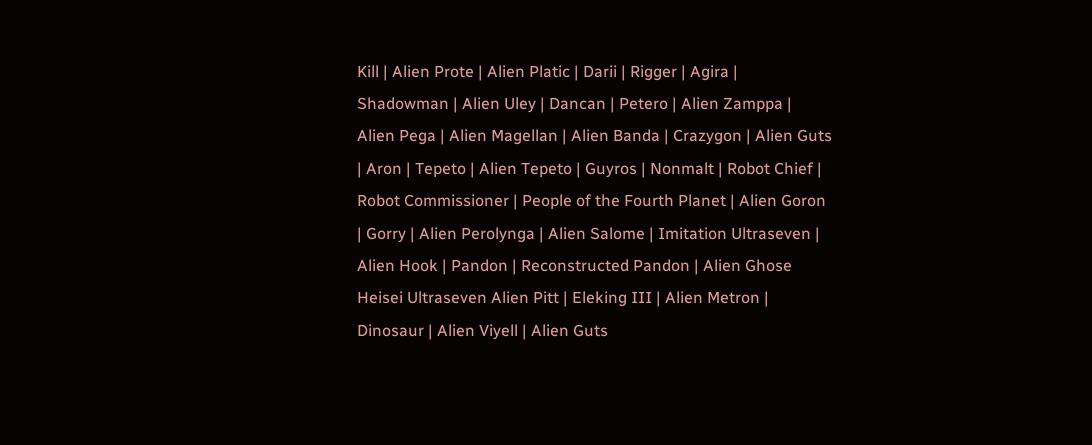Kill | Alien Prote | Alien Platic | Darii | Rigger | Agira | Shadowman | Alien Uley | Dancan | Petero | Alien Zamppa | Alien Pega | Alien Magellan | Alien Banda | Crazygon | Alien Guts | Aron | Tepeto | Alien Tepeto | Guyros | Nonmalt | Robot Chief | Robot Commissioner | People of the Fourth Planet | Alien Goron | Gorry | Alien Perolynga | Alien Salome | Imitation Ultraseven | Alien Hook | Pandon | Reconstructed Pandon | Alien Ghose
Heisei Ultraseven Alien Pitt | Eleking III | Alien Metron | Dinosaur | Alien Viyell | Alien Guts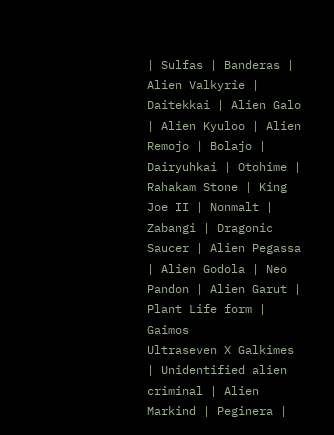| Sulfas | Banderas | Alien Valkyrie | Daitekkai | Alien Galo | Alien Kyuloo | Alien Remojo | Bolajo | Dairyuhkai | Otohime | Rahakam Stone | King Joe II | Nonmalt | Zabangi | Dragonic Saucer | Alien Pegassa | Alien Godola | Neo Pandon | Alien Garut | Plant Life form | Gaimos
Ultraseven X Galkimes | Unidentified alien criminal | Alien Markind | Peginera |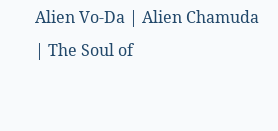Alien Vo-Da | Alien Chamuda | The Soul of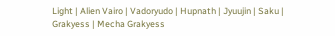Light | Alien Vairo | Vadoryudo | Hupnath | Jyuujin | Saku | Grakyess | Mecha Grakyess